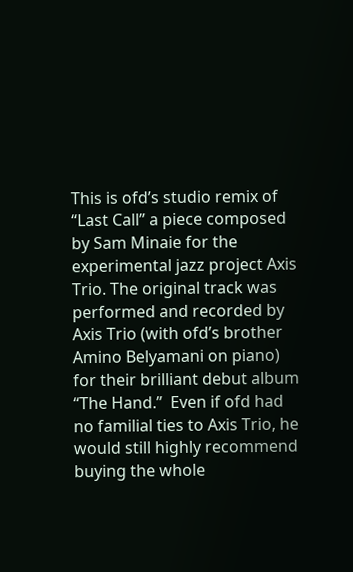This is ofd’s studio remix of “Last Call” a piece composed by Sam Minaie for the experimental jazz project Axis Trio. The original track was performed and recorded by Axis Trio (with ofd’s brother Amino Belyamani on piano) for their brilliant debut album “The Hand.”  Even if ofd had no familial ties to Axis Trio, he would still highly recommend buying the whole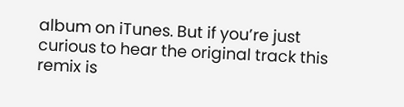album on iTunes. But if you’re just curious to hear the original track this remix is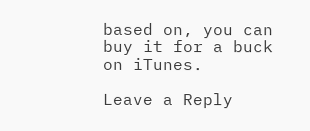based on, you can buy it for a buck on iTunes.

Leave a Reply